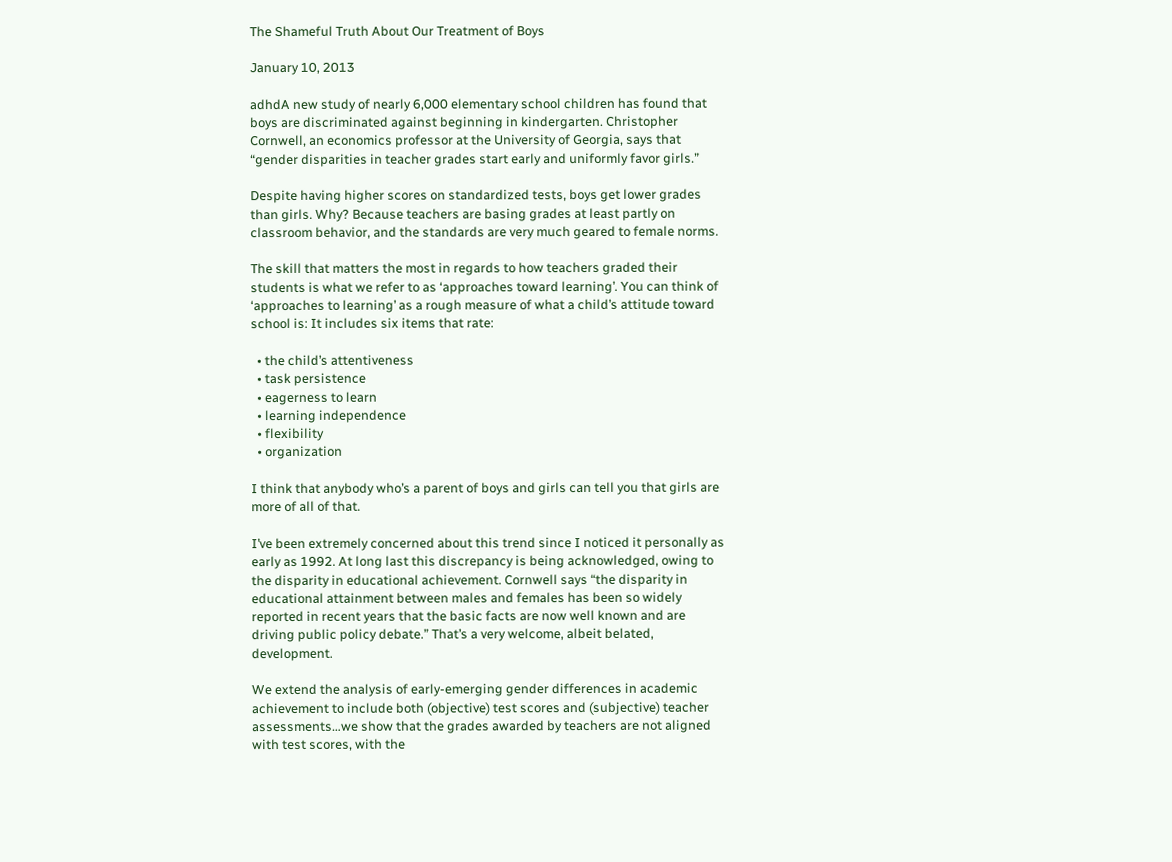The Shameful Truth About Our Treatment of Boys

January 10, 2013

adhdA new study of nearly 6,000 elementary school children has found that boys are discriminated against beginning in kindergarten. Christopher Cornwell, an economics professor at the University of Georgia, says that “gender disparities in teacher grades start early and uniformly favor girls.”

Despite having higher scores on standardized tests, boys get lower grades than girls. Why? Because teachers are basing grades at least partly on classroom behavior, and the standards are very much geared to female norms.

The skill that matters the most in regards to how teachers graded their students is what we refer to as ‘approaches toward learning’. You can think of ‘approaches to learning’ as a rough measure of what a child’s attitude toward school is: It includes six items that rate:

  • the child’s attentiveness
  • task persistence
  • eagerness to learn
  • learning independence
  • flexibility
  • organization

I think that anybody who’s a parent of boys and girls can tell you that girls are more of all of that.

I’ve been extremely concerned about this trend since I noticed it personally as early as 1992. At long last this discrepancy is being acknowledged, owing to the disparity in educational achievement. Cornwell says “the disparity in educational attainment between males and females has been so widely reported in recent years that the basic facts are now well known and are driving public policy debate.” That’s a very welcome, albeit belated, development.

We extend the analysis of early-emerging gender differences in academic achievement to include both (objective) test scores and (subjective) teacher assessments…we show that the grades awarded by teachers are not aligned with test scores, with the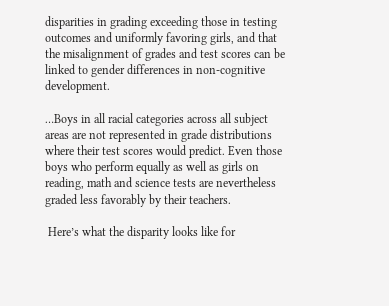disparities in grading exceeding those in testing outcomes and uniformly favoring girls, and that the misalignment of grades and test scores can be linked to gender differences in non-cognitive development.

…Boys in all racial categories across all subject areas are not represented in grade distributions where their test scores would predict. Even those boys who perform equally as well as girls on reading, math and science tests are nevertheless graded less favorably by their teachers.

 Here’s what the disparity looks like for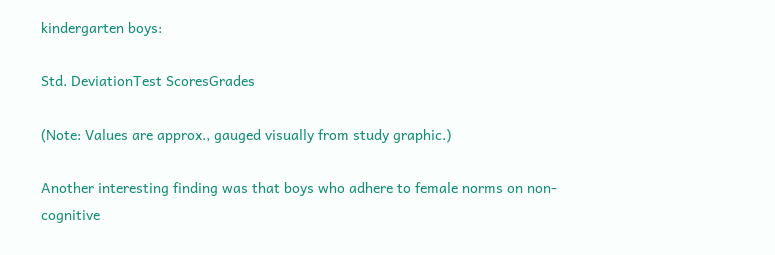kindergarten boys:

Std. DeviationTest ScoresGrades

(Note: Values are approx., gauged visually from study graphic.)

Another interesting finding was that boys who adhere to female norms on non-cognitive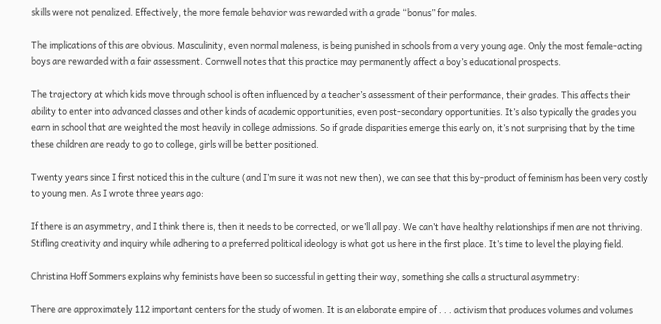skills were not penalized. Effectively, the more female behavior was rewarded with a grade “bonus” for males.

The implications of this are obvious. Masculinity, even normal maleness, is being punished in schools from a very young age. Only the most female-acting boys are rewarded with a fair assessment. Cornwell notes that this practice may permanently affect a boy’s educational prospects.

The trajectory at which kids move through school is often influenced by a teacher’s assessment of their performance, their grades. This affects their ability to enter into advanced classes and other kinds of academic opportunities, even post-secondary opportunities. It’s also typically the grades you earn in school that are weighted the most heavily in college admissions. So if grade disparities emerge this early on, it’s not surprising that by the time these children are ready to go to college, girls will be better positioned.

Twenty years since I first noticed this in the culture (and I’m sure it was not new then), we can see that this by-product of feminism has been very costly to young men. As I wrote three years ago:

If there is an asymmetry, and I think there is, then it needs to be corrected, or we’ll all pay. We can’t have healthy relationships if men are not thriving. Stifling creativity and inquiry while adhering to a preferred political ideology is what got us here in the first place. It’s time to level the playing field.

Christina Hoff Sommers explains why feminists have been so successful in getting their way, something she calls a structural asymmetry:

There are approximately 112 important centers for the study of women. It is an elaborate empire of . . . activism that produces volumes and volumes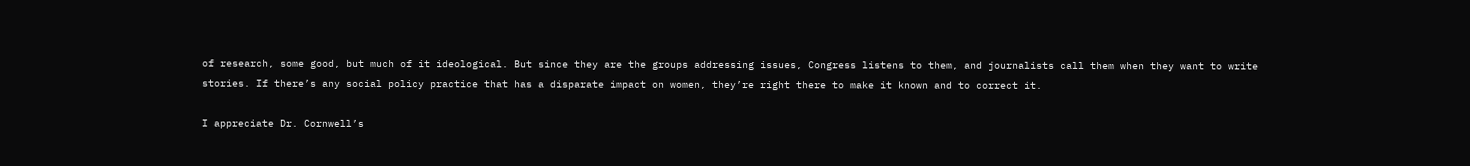of research, some good, but much of it ideological. But since they are the groups addressing issues, Congress listens to them, and journalists call them when they want to write stories. If there’s any social policy practice that has a disparate impact on women, they’re right there to make it known and to correct it.

I appreciate Dr. Cornwell’s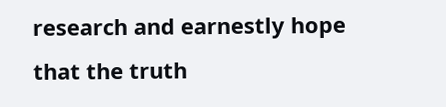research and earnestly hope that the truth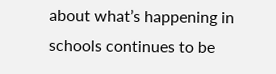about what’s happening in schools continues to be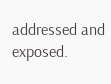addressed and exposed.